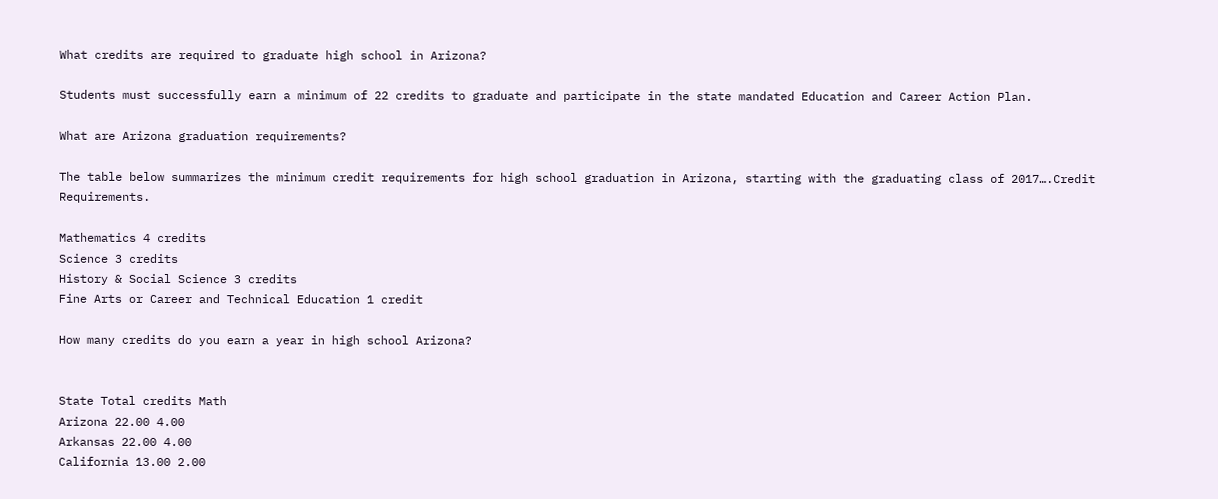What credits are required to graduate high school in Arizona?

Students must successfully earn a minimum of 22 credits to graduate and participate in the state mandated Education and Career Action Plan.

What are Arizona graduation requirements?

The table below summarizes the minimum credit requirements for high school graduation in Arizona, starting with the graduating class of 2017….Credit Requirements.

Mathematics 4 credits
Science 3 credits
History & Social Science 3 credits
Fine Arts or Career and Technical Education 1 credit

How many credits do you earn a year in high school Arizona?


State Total credits Math
Arizona 22.00 4.00
Arkansas 22.00 4.00
California 13.00 2.00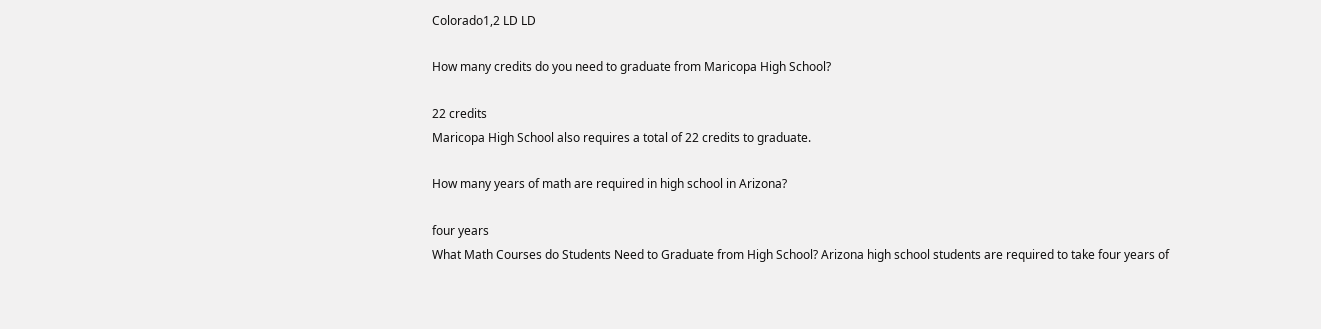Colorado1,2 LD LD

How many credits do you need to graduate from Maricopa High School?

22 credits
Maricopa High School also requires a total of 22 credits to graduate.

How many years of math are required in high school in Arizona?

four years
What Math Courses do Students Need to Graduate from High School? Arizona high school students are required to take four years of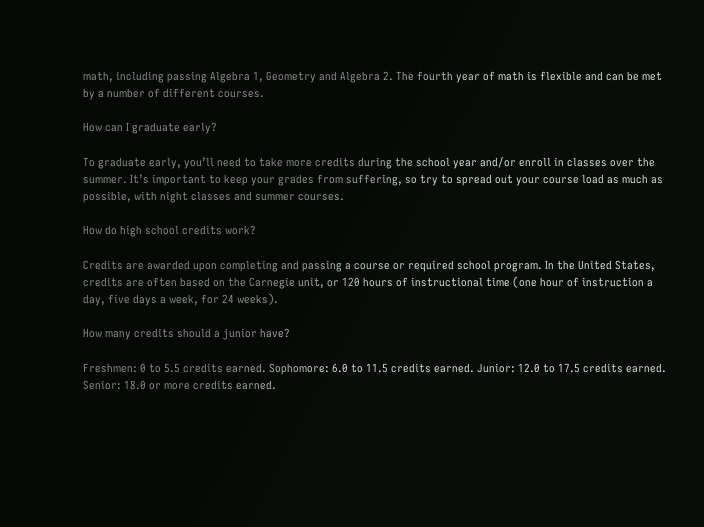math, including passing Algebra 1, Geometry and Algebra 2. The fourth year of math is flexible and can be met by a number of different courses.

How can I graduate early?

To graduate early, you’ll need to take more credits during the school year and/or enroll in classes over the summer. It’s important to keep your grades from suffering, so try to spread out your course load as much as possible, with night classes and summer courses.

How do high school credits work?

Credits are awarded upon completing and passing a course or required school program. In the United States, credits are often based on the Carnegie unit, or 120 hours of instructional time (one hour of instruction a day, five days a week, for 24 weeks).

How many credits should a junior have?

Freshmen: 0 to 5.5 credits earned. Sophomore: 6.0 to 11.5 credits earned. Junior: 12.0 to 17.5 credits earned. Senior: 18.0 or more credits earned.